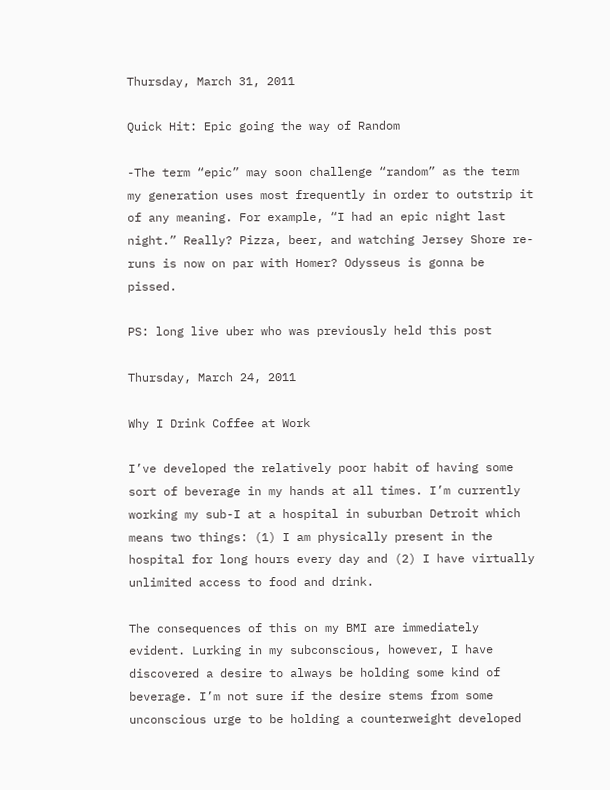Thursday, March 31, 2011

Quick Hit: Epic going the way of Random

-The term “epic” may soon challenge “random” as the term my generation uses most frequently in order to outstrip it of any meaning. For example, “I had an epic night last night.” Really? Pizza, beer, and watching Jersey Shore re-runs is now on par with Homer? Odysseus is gonna be pissed.

PS: long live uber who was previously held this post

Thursday, March 24, 2011

Why I Drink Coffee at Work

I’ve developed the relatively poor habit of having some sort of beverage in my hands at all times. I’m currently working my sub-I at a hospital in suburban Detroit which means two things: (1) I am physically present in the hospital for long hours every day and (2) I have virtually unlimited access to food and drink.

The consequences of this on my BMI are immediately evident. Lurking in my subconscious, however, I have discovered a desire to always be holding some kind of beverage. I’m not sure if the desire stems from some unconscious urge to be holding a counterweight developed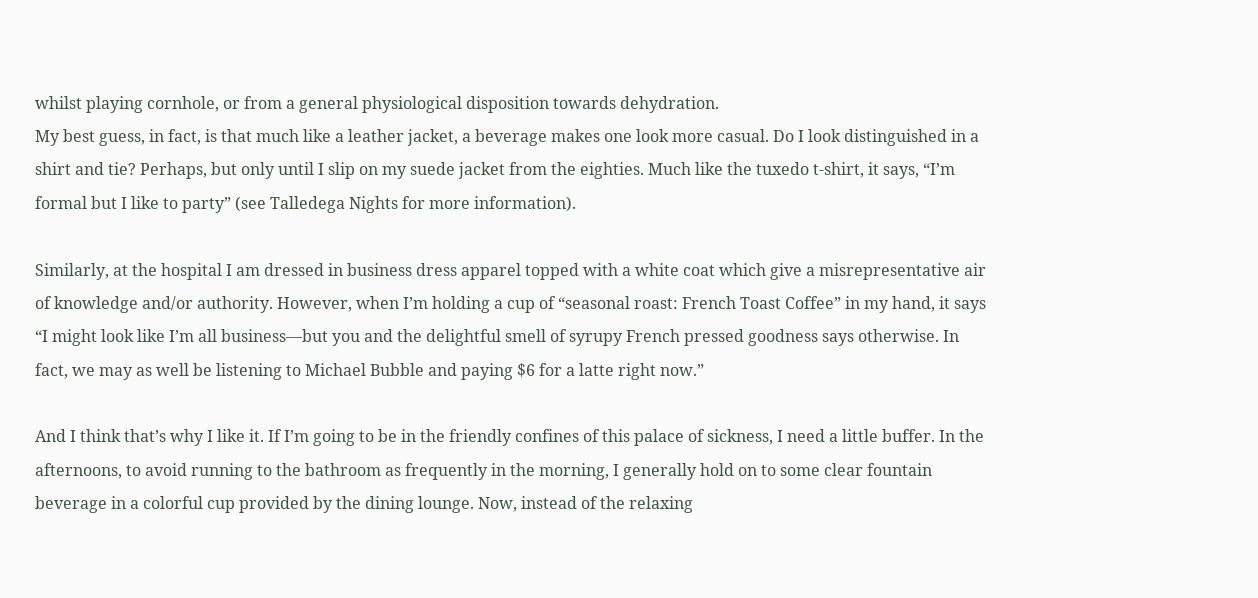whilst playing cornhole, or from a general physiological disposition towards dehydration.
My best guess, in fact, is that much like a leather jacket, a beverage makes one look more casual. Do I look distinguished in a shirt and tie? Perhaps, but only until I slip on my suede jacket from the eighties. Much like the tuxedo t-shirt, it says, “I’m formal but I like to party” (see Talledega Nights for more information).

Similarly, at the hospital I am dressed in business dress apparel topped with a white coat which give a misrepresentative air of knowledge and/or authority. However, when I’m holding a cup of “seasonal roast: French Toast Coffee” in my hand, it says “I might look like I’m all business—but you and the delightful smell of syrupy French pressed goodness says otherwise. In fact, we may as well be listening to Michael Bubble and paying $6 for a latte right now.”

And I think that’s why I like it. If I’m going to be in the friendly confines of this palace of sickness, I need a little buffer. In the afternoons, to avoid running to the bathroom as frequently in the morning, I generally hold on to some clear fountain beverage in a colorful cup provided by the dining lounge. Now, instead of the relaxing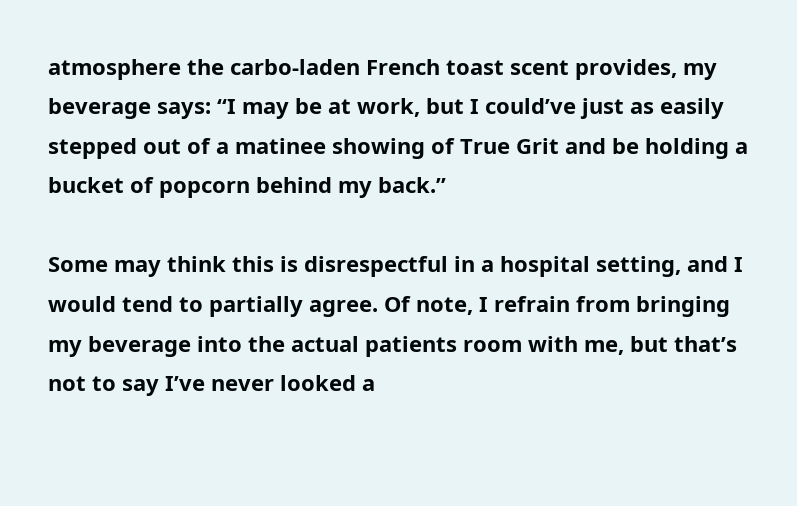atmosphere the carbo-laden French toast scent provides, my beverage says: “I may be at work, but I could’ve just as easily stepped out of a matinee showing of True Grit and be holding a bucket of popcorn behind my back.”

Some may think this is disrespectful in a hospital setting, and I would tend to partially agree. Of note, I refrain from bringing my beverage into the actual patients room with me, but that’s not to say I’ve never looked a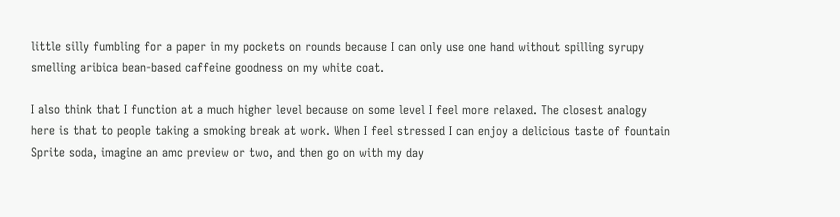little silly fumbling for a paper in my pockets on rounds because I can only use one hand without spilling syrupy smelling aribica bean-based caffeine goodness on my white coat.

I also think that I function at a much higher level because on some level I feel more relaxed. The closest analogy here is that to people taking a smoking break at work. When I feel stressed I can enjoy a delicious taste of fountain Sprite soda, imagine an amc preview or two, and then go on with my day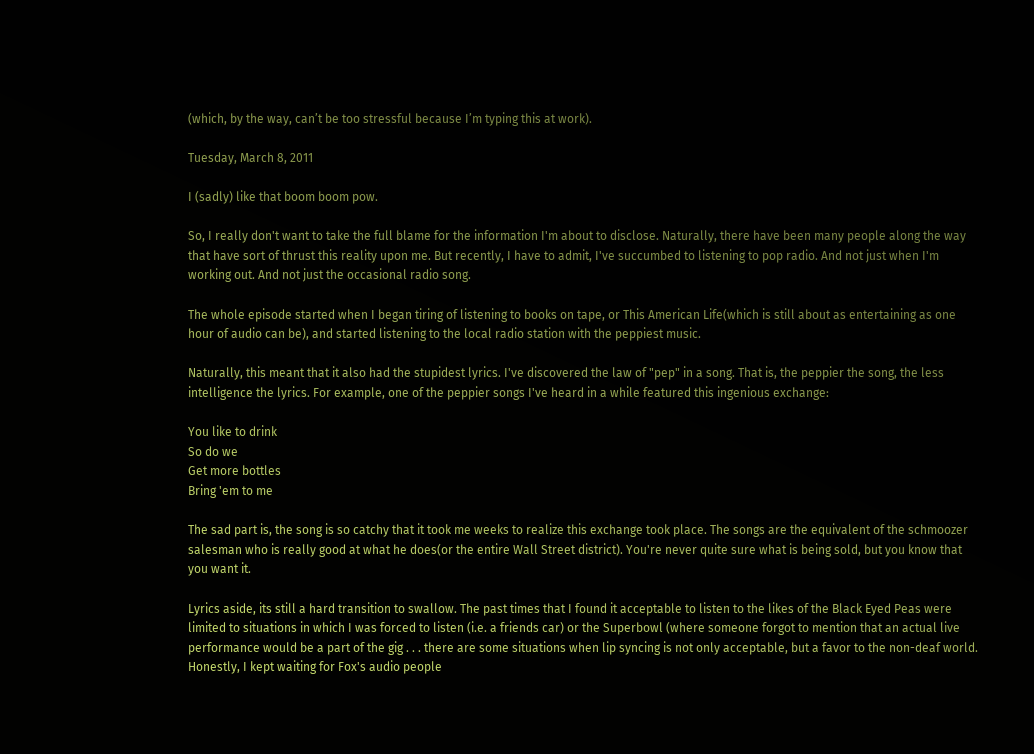(which, by the way, can’t be too stressful because I’m typing this at work).

Tuesday, March 8, 2011

I (sadly) like that boom boom pow.

So, I really don't want to take the full blame for the information I'm about to disclose. Naturally, there have been many people along the way that have sort of thrust this reality upon me. But recently, I have to admit, I've succumbed to listening to pop radio. And not just when I'm working out. And not just the occasional radio song.

The whole episode started when I began tiring of listening to books on tape, or This American Life(which is still about as entertaining as one hour of audio can be), and started listening to the local radio station with the peppiest music.

Naturally, this meant that it also had the stupidest lyrics. I've discovered the law of "pep" in a song. That is, the peppier the song, the less intelligence the lyrics. For example, one of the peppier songs I've heard in a while featured this ingenious exchange:

You like to drink
So do we
Get more bottles
Bring 'em to me

The sad part is, the song is so catchy that it took me weeks to realize this exchange took place. The songs are the equivalent of the schmoozer salesman who is really good at what he does(or the entire Wall Street district). You're never quite sure what is being sold, but you know that you want it.

Lyrics aside, its still a hard transition to swallow. The past times that I found it acceptable to listen to the likes of the Black Eyed Peas were limited to situations in which I was forced to listen (i.e. a friends car) or the Superbowl (where someone forgot to mention that an actual live performance would be a part of the gig . . . there are some situations when lip syncing is not only acceptable, but a favor to the non-deaf world. Honestly, I kept waiting for Fox's audio people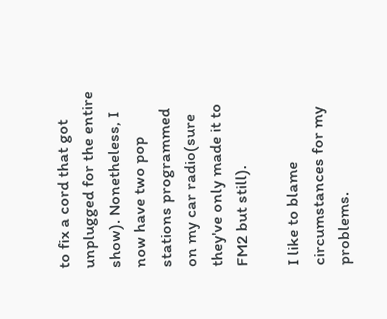to fix a cord that got unplugged for the entire show). Nonetheless, I now have two pop stations programmed on my car radio(sure they've only made it to FM2 but still).

I like to blame circumstances for my problems.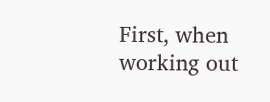First, when working out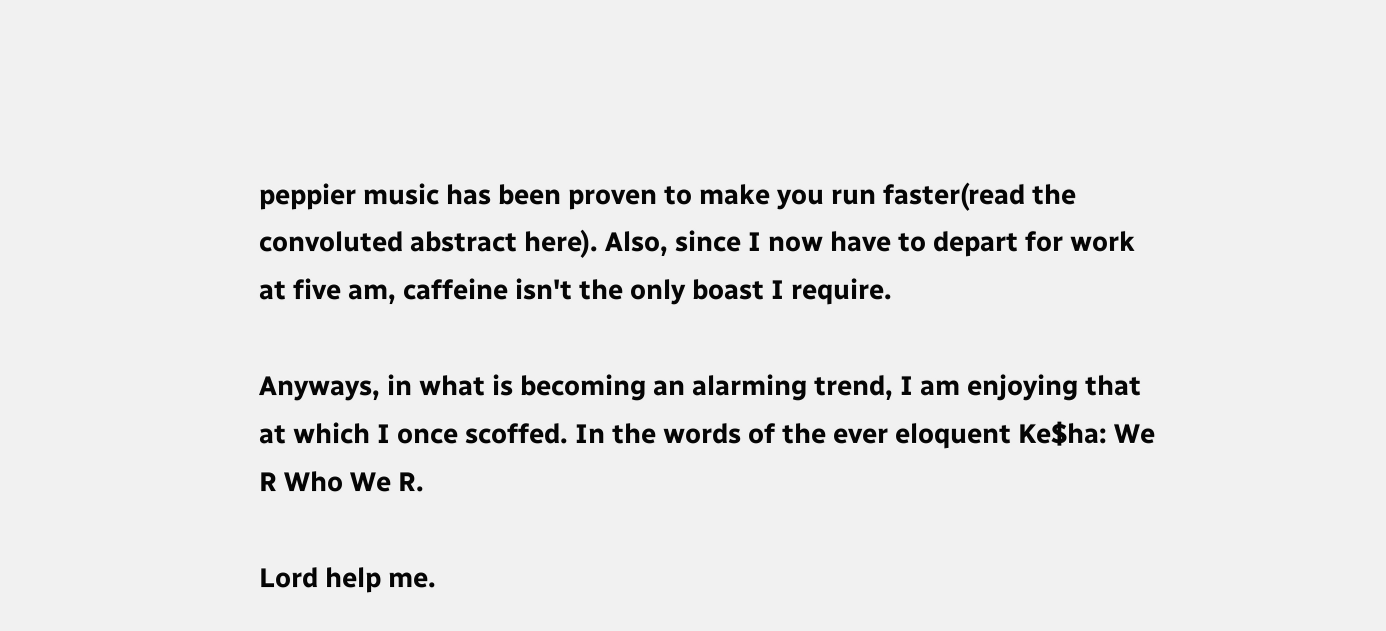peppier music has been proven to make you run faster(read the convoluted abstract here). Also, since I now have to depart for work at five am, caffeine isn't the only boast I require.

Anyways, in what is becoming an alarming trend, I am enjoying that at which I once scoffed. In the words of the ever eloquent Ke$ha: We R Who We R.

Lord help me.